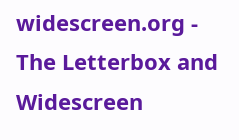widescreen.org - The Letterbox and Widescreen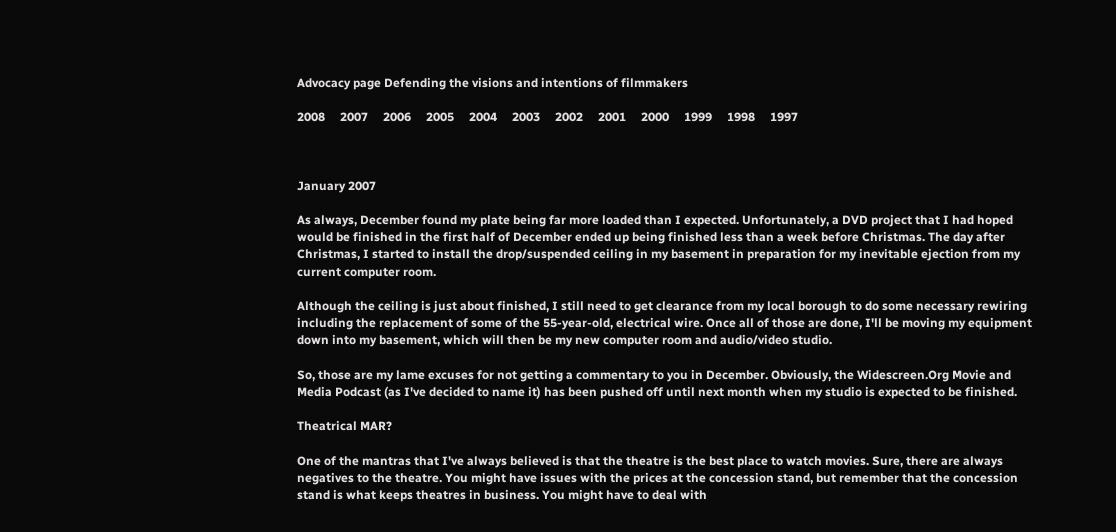Advocacy page Defending the visions and intentions of filmmakers

2008     2007     2006     2005     2004     2003     2002     2001     2000     1999     1998     1997



January 2007

As always, December found my plate being far more loaded than I expected. Unfortunately, a DVD project that I had hoped would be finished in the first half of December ended up being finished less than a week before Christmas. The day after Christmas, I started to install the drop/suspended ceiling in my basement in preparation for my inevitable ejection from my current computer room.

Although the ceiling is just about finished, I still need to get clearance from my local borough to do some necessary rewiring including the replacement of some of the 55-year-old, electrical wire. Once all of those are done, I'll be moving my equipment down into my basement, which will then be my new computer room and audio/video studio.

So, those are my lame excuses for not getting a commentary to you in December. Obviously, the Widescreen.Org Movie and Media Podcast (as I've decided to name it) has been pushed off until next month when my studio is expected to be finished.

Theatrical MAR?

One of the mantras that I've always believed is that the theatre is the best place to watch movies. Sure, there are always negatives to the theatre. You might have issues with the prices at the concession stand, but remember that the concession stand is what keeps theatres in business. You might have to deal with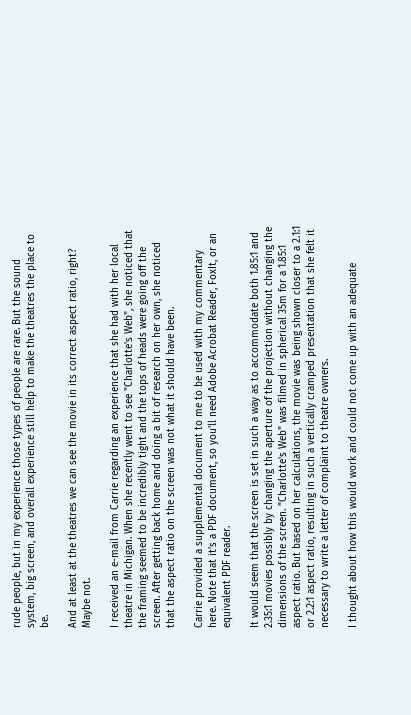rude people, but in my experience those types of people are rare. But the sound system, big screen, and overall experience still help to make the theatres the place to be.

And at least at the theatres we can see the movie in its correct aspect ratio, right? Maybe not.

I received an e-mail from Carrie regarding an experience that she had with her local theatre in Michigan. When she recently went to see "Charlotte's Web", she noticed that the framing seemed to be incredibly tight and the tops of heads were going off the screen. After getting back home and doing a bit of research on her own, she noticed that the aspect ratio on the screen was not what it should have been.

Carrie provided a supplemental document to me to be used with my commentary here. Note that it's a PDF document, so you'll need Adobe Acrobat Reader, FoxIt, or an equivalent PDF reader.

It would seem that the screen is set in such a way as to accommodate both 1.85:1 and 2.35:1 movies possibly by changing the aperture of the projection without changing the dimensions of the screen. "Charlotte's Web" was filmed in spherical 35m for a 1.85:1 aspect ratio. But based on her calculations, the movie was being shown closer to a 2.1:1 or 2.2:1 aspect ratio, resulting in such a vertically cramped presentation that she felt it necessary to write a letter of complaint to theatre owners.

I thought about how this would work and could not come up with an adequate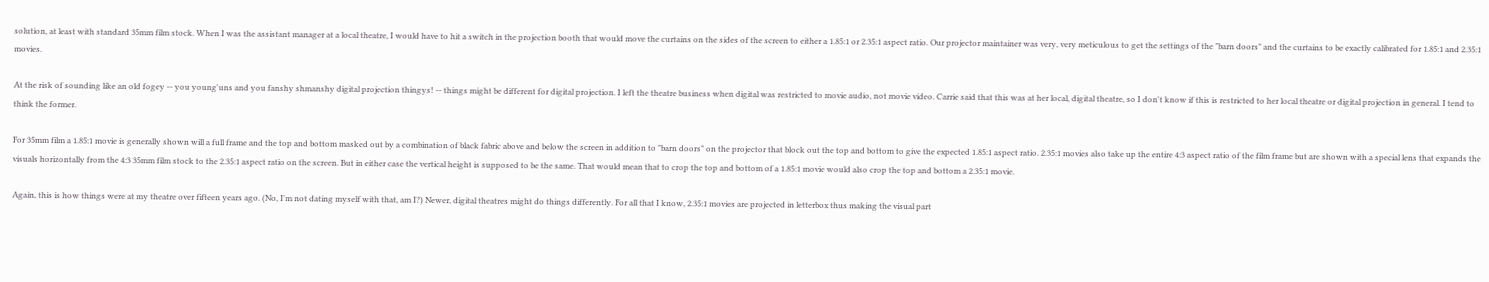solution, at least with standard 35mm film stock. When I was the assistant manager at a local theatre, I would have to hit a switch in the projection booth that would move the curtains on the sides of the screen to either a 1.85:1 or 2.35:1 aspect ratio. Our projector maintainer was very, very meticulous to get the settings of the "barn doors" and the curtains to be exactly calibrated for 1.85:1 and 2.35:1 movies.

At the risk of sounding like an old fogey -- you young'uns and you fanshy shmanshy digital projection thingys! -- things might be different for digital projection. I left the theatre business when digital was restricted to movie audio, not movie video. Carrie said that this was at her local, digital theatre, so I don't know if this is restricted to her local theatre or digital projection in general. I tend to think the former.

For 35mm film a 1.85:1 movie is generally shown will a full frame and the top and bottom masked out by a combination of black fabric above and below the screen in addition to "barn doors" on the projector that block out the top and bottom to give the expected 1.85:1 aspect ratio. 2.35:1 movies also take up the entire 4:3 aspect ratio of the film frame but are shown with a special lens that expands the visuals horizontally from the 4:3 35mm film stock to the 2.35:1 aspect ratio on the screen. But in either case the vertical height is supposed to be the same. That would mean that to crop the top and bottom of a 1.85:1 movie would also crop the top and bottom a 2.35:1 movie.

Again, this is how things were at my theatre over fifteen years ago. (No, I'm not dating myself with that, am I?) Newer, digital theatres might do things differently. For all that I know, 2.35:1 movies are projected in letterbox thus making the visual part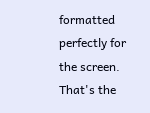formatted perfectly for the screen. That's the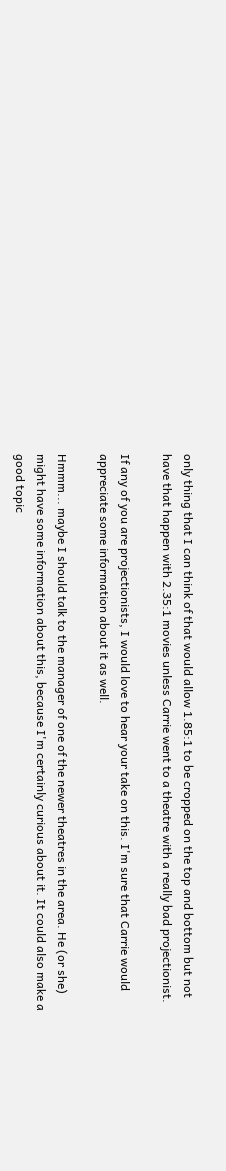only thing that I can think of that would allow 1.85:1 to be cropped on the top and bottom but not have that happen with 2.35:1 movies unless Carrie went to a theatre with a really bad projectionist.

If any of you are projectionists, I would love to hear your take on this. I'm sure that Carrie would appreciate some information about it as well.

Hmmm... maybe I should talk to the manager of one of the newer theatres in the area. He (or she) might have some information about this, because I'm certainly curious about it. It could also make a good topic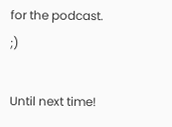for the podcast. ;)

Until next time!